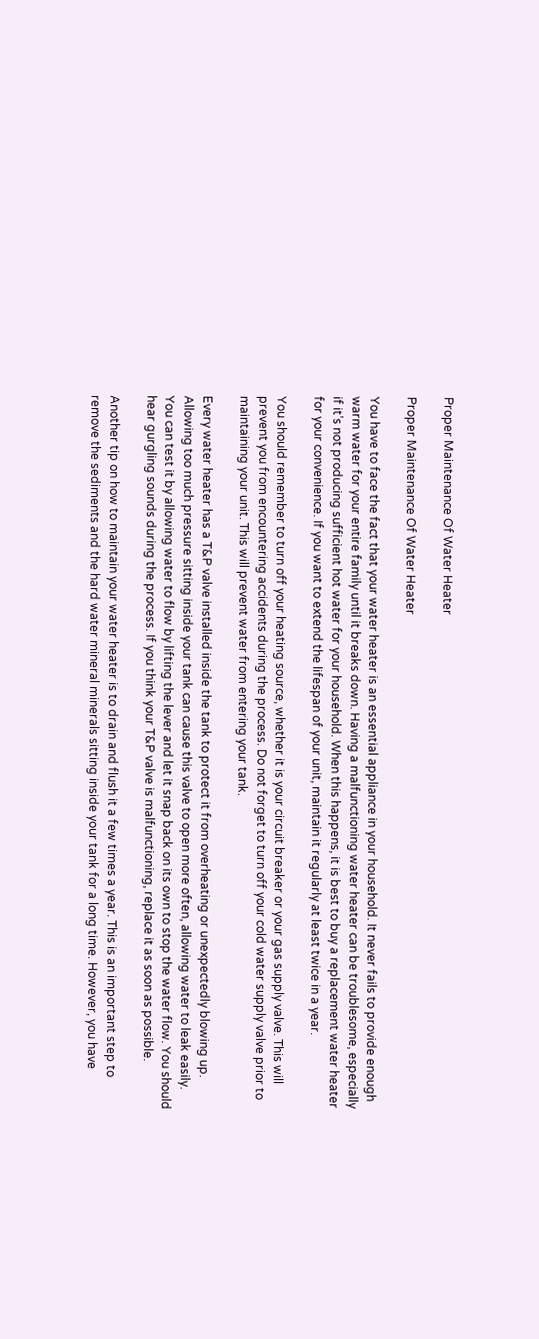Proper Maintenance Of Water Heater

Proper Maintenance Of Water Heater

You have to face the fact that your water heater is an essential appliance in your household. It never fails to provide enough warm water for your entire family until it breaks down. Having a malfunctioning water heater can be troublesome, especially if it’s not producing sufficient hot water for your household. When this happens, it is best to buy a replacement water heater for your convenience. If you want to extend the lifespan of your unit, maintain it regularly at least twice in a year.

You should remember to turn off your heating source, whether it is your circuit breaker or your gas supply valve. This will prevent you from encountering accidents during the process. Do not forget to turn off your cold water supply valve prior to maintaining your unit. This will prevent water from entering your tank.

Every water heater has a T&P valve installed inside the tank to protect it from overheating or unexpectedly blowing up. Allowing too much pressure sitting inside your tank can cause this valve to open more often, allowing water to leak easily. You can test it by allowing water to flow by lifting the lever and let it snap back on its own to stop the water flow. You should hear gurgling sounds during the process. If you think your T&P valve is malfunctioning, replace it as soon as possible.

Another tip on how to maintain your water heater is to drain and flush it a few times a year. This is an important step to remove the sediments and the hard water mineral minerals sitting inside your tank for a long time. However, you have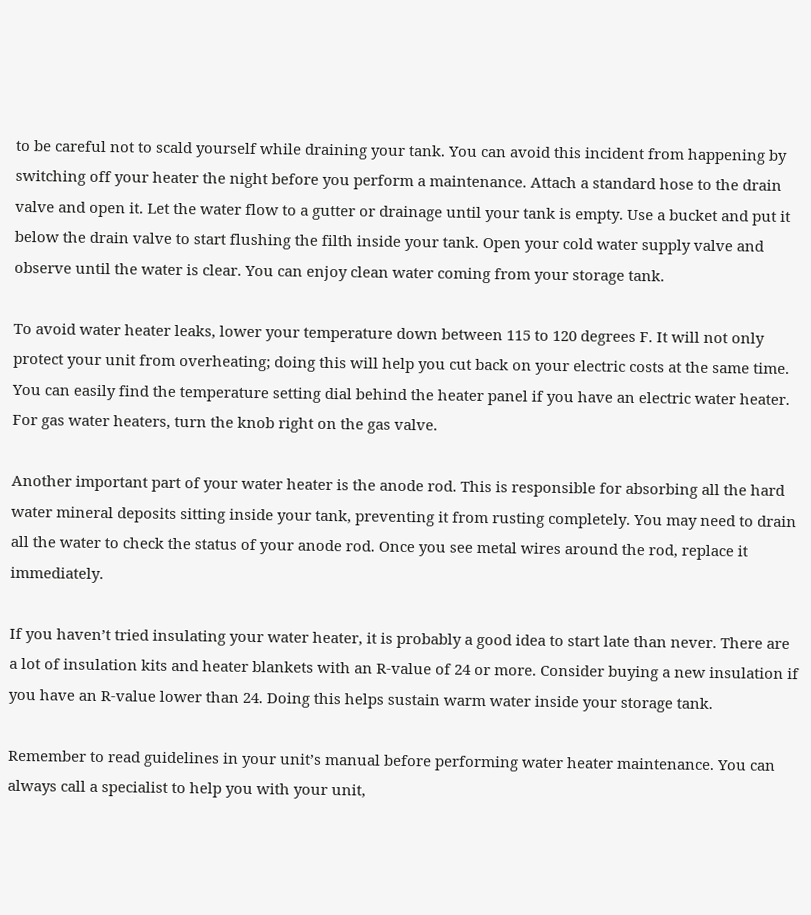to be careful not to scald yourself while draining your tank. You can avoid this incident from happening by switching off your heater the night before you perform a maintenance. Attach a standard hose to the drain valve and open it. Let the water flow to a gutter or drainage until your tank is empty. Use a bucket and put it below the drain valve to start flushing the filth inside your tank. Open your cold water supply valve and observe until the water is clear. You can enjoy clean water coming from your storage tank.

To avoid water heater leaks, lower your temperature down between 115 to 120 degrees F. It will not only protect your unit from overheating; doing this will help you cut back on your electric costs at the same time. You can easily find the temperature setting dial behind the heater panel if you have an electric water heater. For gas water heaters, turn the knob right on the gas valve.

Another important part of your water heater is the anode rod. This is responsible for absorbing all the hard water mineral deposits sitting inside your tank, preventing it from rusting completely. You may need to drain all the water to check the status of your anode rod. Once you see metal wires around the rod, replace it immediately.

If you haven’t tried insulating your water heater, it is probably a good idea to start late than never. There are a lot of insulation kits and heater blankets with an R-value of 24 or more. Consider buying a new insulation if you have an R-value lower than 24. Doing this helps sustain warm water inside your storage tank.

Remember to read guidelines in your unit’s manual before performing water heater maintenance. You can always call a specialist to help you with your unit,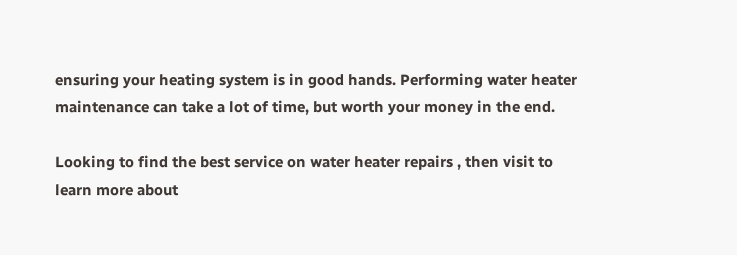ensuring your heating system is in good hands. Performing water heater maintenance can take a lot of time, but worth your money in the end.

Looking to find the best service on water heater repairs , then visit to learn more about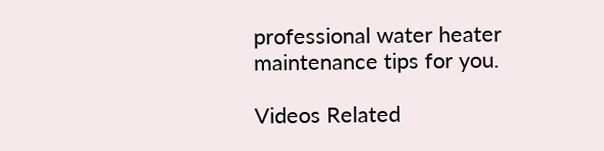professional water heater maintenance tips for you.

Videos Related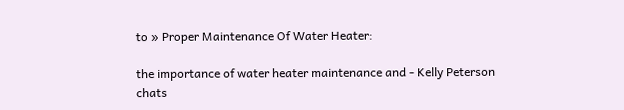to » Proper Maintenance Of Water Heater:

the importance of water heater maintenance and - Kelly Peterson chats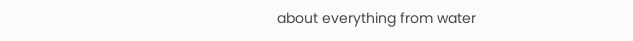about everything from water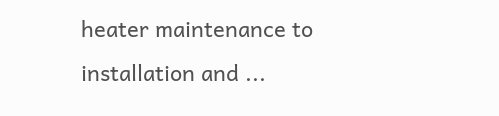heater maintenance to installation and ...